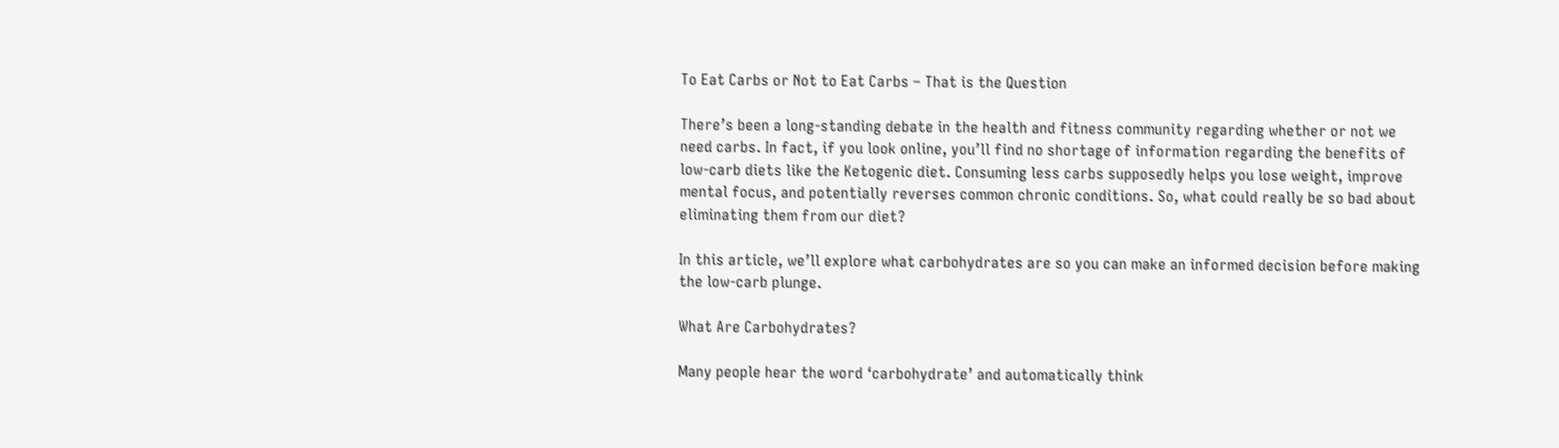To Eat Carbs or Not to Eat Carbs – That is the Question

There’s been a long-standing debate in the health and fitness community regarding whether or not we need carbs. In fact, if you look online, you’ll find no shortage of information regarding the benefits of low-carb diets like the Ketogenic diet. Consuming less carbs supposedly helps you lose weight, improve mental focus, and potentially reverses common chronic conditions. So, what could really be so bad about eliminating them from our diet?

In this article, we’ll explore what carbohydrates are so you can make an informed decision before making the low-carb plunge.

What Are Carbohydrates?

Many people hear the word ‘carbohydrate’ and automatically think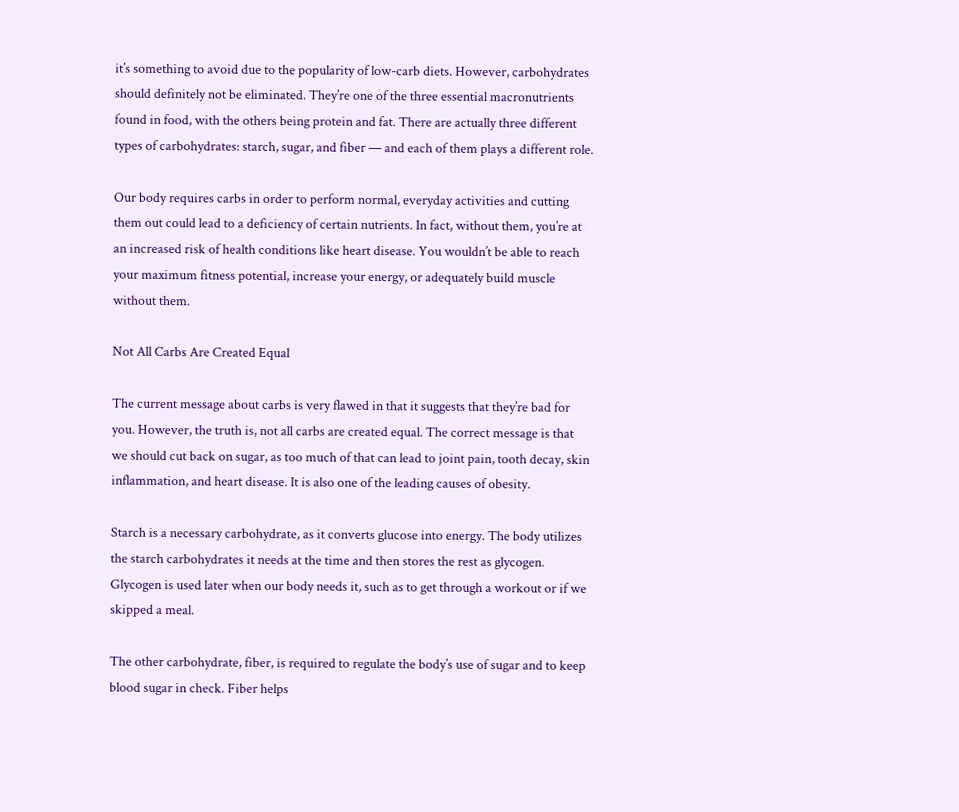it’s something to avoid due to the popularity of low-carb diets. However, carbohydrates should definitely not be eliminated. They’re one of the three essential macronutrients found in food, with the others being protein and fat. There are actually three different types of carbohydrates: starch, sugar, and fiber — and each of them plays a different role.

Our body requires carbs in order to perform normal, everyday activities and cutting them out could lead to a deficiency of certain nutrients. In fact, without them, you’re at an increased risk of health conditions like heart disease. You wouldn’t be able to reach your maximum fitness potential, increase your energy, or adequately build muscle without them.

Not All Carbs Are Created Equal

The current message about carbs is very flawed in that it suggests that they’re bad for you. However, the truth is, not all carbs are created equal. The correct message is that we should cut back on sugar, as too much of that can lead to joint pain, tooth decay, skin inflammation, and heart disease. It is also one of the leading causes of obesity.

Starch is a necessary carbohydrate, as it converts glucose into energy. The body utilizes the starch carbohydrates it needs at the time and then stores the rest as glycogen. Glycogen is used later when our body needs it, such as to get through a workout or if we skipped a meal.

The other carbohydrate, fiber, is required to regulate the body’s use of sugar and to keep blood sugar in check. Fiber helps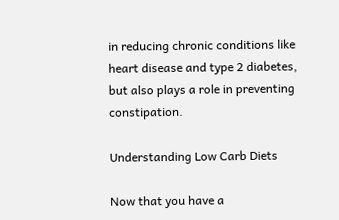in reducing chronic conditions like heart disease and type 2 diabetes, but also plays a role in preventing constipation.

Understanding Low Carb Diets

Now that you have a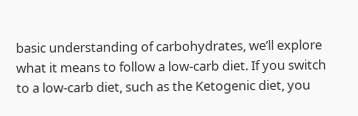basic understanding of carbohydrates, we’ll explore what it means to follow a low-carb diet. If you switch to a low-carb diet, such as the Ketogenic diet, you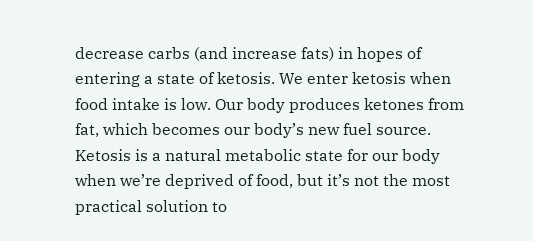decrease carbs (and increase fats) in hopes of entering a state of ketosis. We enter ketosis when food intake is low. Our body produces ketones from fat, which becomes our body’s new fuel source. Ketosis is a natural metabolic state for our body when we’re deprived of food, but it’s not the most practical solution to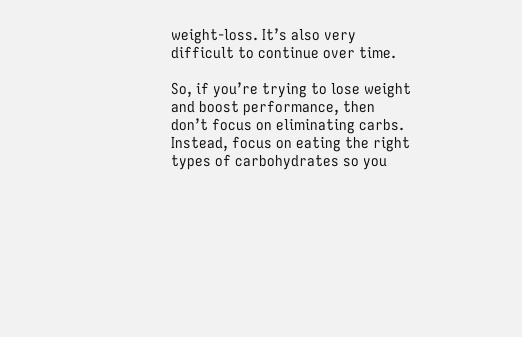weight-loss. It’s also very difficult to continue over time.

So, if you’re trying to lose weight and boost performance, then don’t focus on eliminating carbs. Instead, focus on eating the right types of carbohydrates so you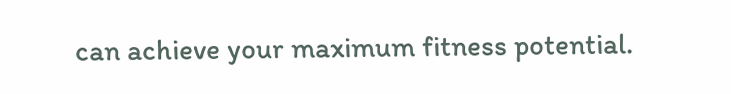can achieve your maximum fitness potential.